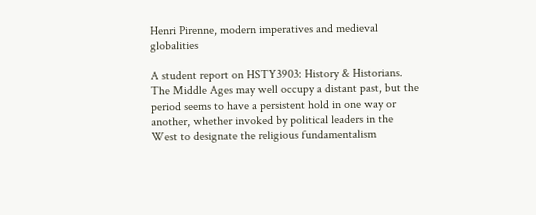Henri Pirenne, modern imperatives and medieval globalities

A student report on HSTY3903: History & Historians.
The Middle Ages may well occupy a distant past, but the period seems to have a persistent hold in one way or another, whether invoked by political leaders in the West to designate the religious fundamentalism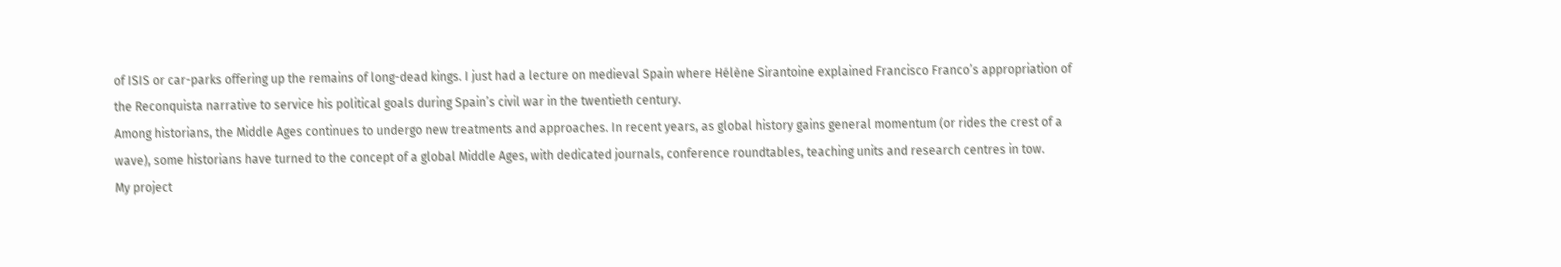of ISIS or car-parks offering up the remains of long-dead kings. I just had a lecture on medieval Spain where Hélène Sirantoine explained Francisco Franco’s appropriation of the Reconquista narrative to service his political goals during Spain’s civil war in the twentieth century.
Among historians, the Middle Ages continues to undergo new treatments and approaches. In recent years, as global history gains general momentum (or rides the crest of a wave), some historians have turned to the concept of a global Middle Ages, with dedicated journals, conference roundtables, teaching units and research centres in tow.
My project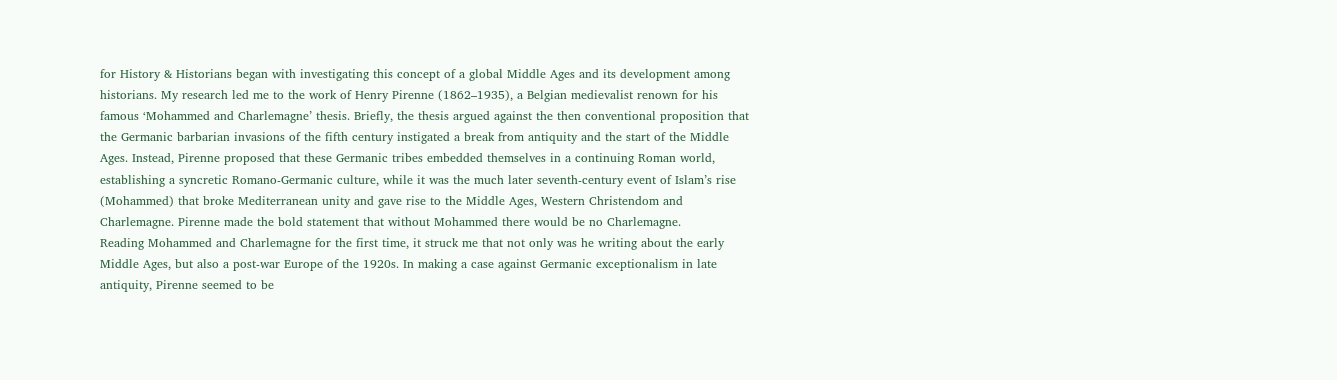for History & Historians began with investigating this concept of a global Middle Ages and its development among historians. My research led me to the work of Henry Pirenne (1862–1935), a Belgian medievalist renown for his famous ‘Mohammed and Charlemagne’ thesis. Briefly, the thesis argued against the then conventional proposition that the Germanic barbarian invasions of the fifth century instigated a break from antiquity and the start of the Middle Ages. Instead, Pirenne proposed that these Germanic tribes embedded themselves in a continuing Roman world, establishing a syncretic Romano-Germanic culture, while it was the much later seventh-century event of Islam’s rise (Mohammed) that broke Mediterranean unity and gave rise to the Middle Ages, Western Christendom and Charlemagne. Pirenne made the bold statement that without Mohammed there would be no Charlemagne.
Reading Mohammed and Charlemagne for the first time, it struck me that not only was he writing about the early Middle Ages, but also a post-war Europe of the 1920s. In making a case against Germanic exceptionalism in late antiquity, Pirenne seemed to be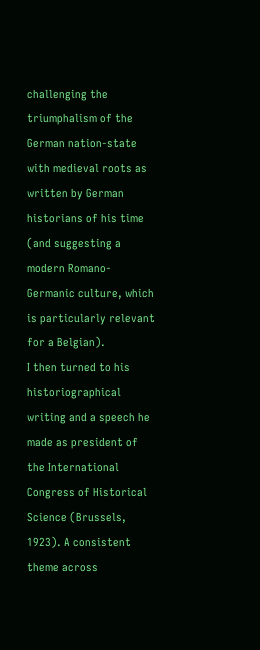challenging the triumphalism of the German nation-state with medieval roots as written by German historians of his time (and suggesting a modern Romano-Germanic culture, which is particularly relevant for a Belgian).
I then turned to his historiographical writing and a speech he made as president of the International Congress of Historical Science (Brussels, 1923). A consistent theme across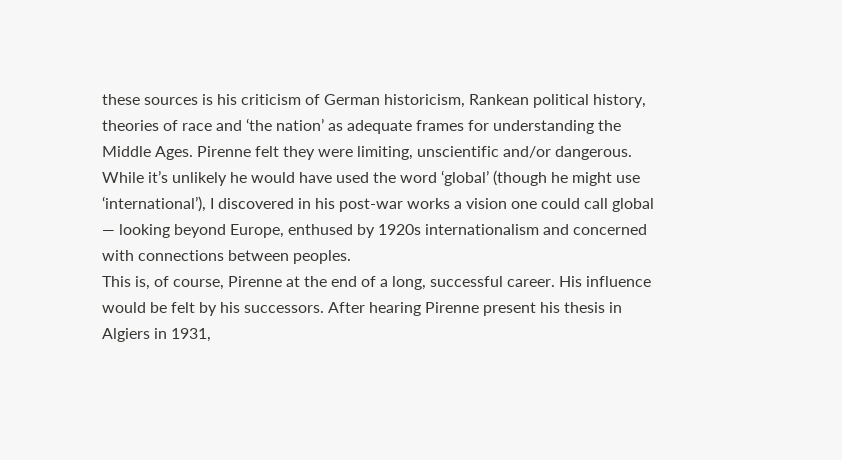these sources is his criticism of German historicism, Rankean political history, theories of race and ‘the nation’ as adequate frames for understanding the Middle Ages. Pirenne felt they were limiting, unscientific and/or dangerous. While it’s unlikely he would have used the word ‘global’ (though he might use ‘international’), I discovered in his post-war works a vision one could call global — looking beyond Europe, enthused by 1920s internationalism and concerned with connections between peoples.
This is, of course, Pirenne at the end of a long, successful career. His influence would be felt by his successors. After hearing Pirenne present his thesis in Algiers in 1931,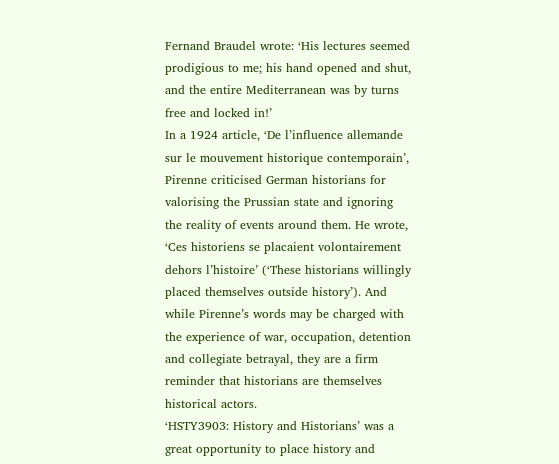Fernand Braudel wrote: ‘His lectures seemed prodigious to me; his hand opened and shut, and the entire Mediterranean was by turns free and locked in!’
In a 1924 article, ‘De l’influence allemande sur le mouvement historique contemporain’, Pirenne criticised German historians for valorising the Prussian state and ignoring the reality of events around them. He wrote, ‘Ces historiens se placaient volontairement dehors l’histoire’ (‘These historians willingly placed themselves outside history’). And while Pirenne’s words may be charged with the experience of war, occupation, detention and collegiate betrayal, they are a firm reminder that historians are themselves historical actors.
‘HSTY3903: History and Historians’ was a great opportunity to place history and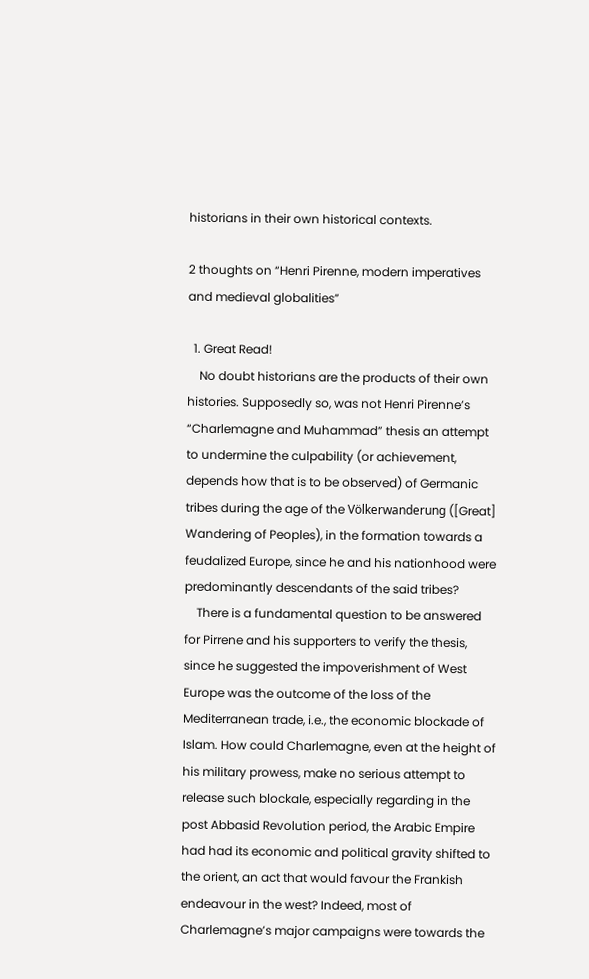historians in their own historical contexts.

2 thoughts on “Henri Pirenne, modern imperatives and medieval globalities”

  1. Great Read!
    No doubt historians are the products of their own histories. Supposedly so, was not Henri Pirenne’s “Charlemagne and Muhammad” thesis an attempt to undermine the culpability (or achievement, depends how that is to be observed) of Germanic tribes during the age of the Völkerwanderung ([Great] Wandering of Peoples), in the formation towards a feudalized Europe, since he and his nationhood were predominantly descendants of the said tribes?
    There is a fundamental question to be answered for Pirrene and his supporters to verify the thesis, since he suggested the impoverishment of West Europe was the outcome of the loss of the Mediterranean trade, i.e., the economic blockade of Islam. How could Charlemagne, even at the height of his military prowess, make no serious attempt to release such blockale, especially regarding in the post Abbasid Revolution period, the Arabic Empire had had its economic and political gravity shifted to the orient, an act that would favour the Frankish endeavour in the west? Indeed, most of Charlemagne’s major campaigns were towards the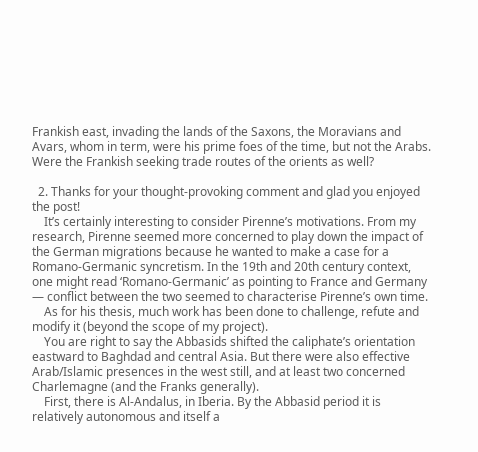Frankish east, invading the lands of the Saxons, the Moravians and Avars, whom in term, were his prime foes of the time, but not the Arabs. Were the Frankish seeking trade routes of the orients as well?

  2. Thanks for your thought-provoking comment and glad you enjoyed the post!
    It’s certainly interesting to consider Pirenne’s motivations. From my research, Pirenne seemed more concerned to play down the impact of the German migrations because he wanted to make a case for a Romano-Germanic syncretism. In the 19th and 20th century context, one might read ‘Romano-Germanic’ as pointing to France and Germany — conflict between the two seemed to characterise Pirenne’s own time.
    As for his thesis, much work has been done to challenge, refute and modify it (beyond the scope of my project).
    You are right to say the Abbasids shifted the caliphate’s orientation eastward to Baghdad and central Asia. But there were also effective Arab/Islamic presences in the west still, and at least two concerned Charlemagne (and the Franks generally).
    First, there is Al-Andalus, in Iberia. By the Abbasid period it is relatively autonomous and itself a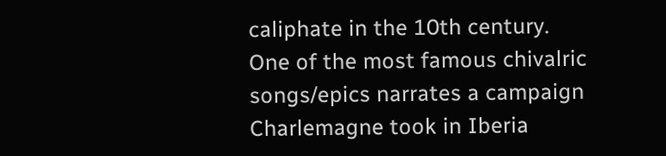caliphate in the 10th century. One of the most famous chivalric songs/epics narrates a campaign Charlemagne took in Iberia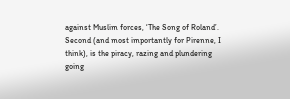against Muslim forces, ‘The Song of Roland’. Second (and most importantly for Pirenne, I think), is the piracy, razing and plundering going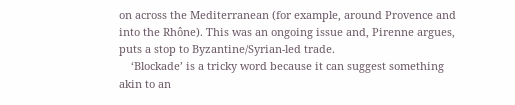on across the Mediterranean (for example, around Provence and into the Rhône). This was an ongoing issue and, Pirenne argues, puts a stop to Byzantine/Syrian-led trade.
    ‘Blockade’ is a tricky word because it can suggest something akin to an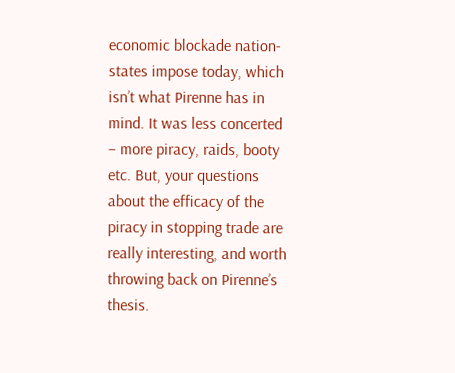economic blockade nation-states impose today, which isn’t what Pirenne has in mind. It was less concerted – more piracy, raids, booty etc. But, your questions about the efficacy of the piracy in stopping trade are really interesting, and worth throwing back on Pirenne’s thesis.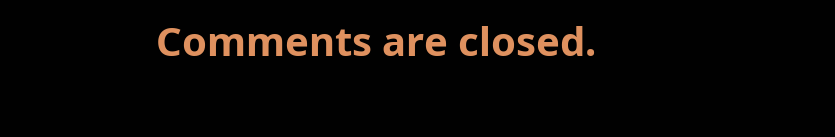Comments are closed.